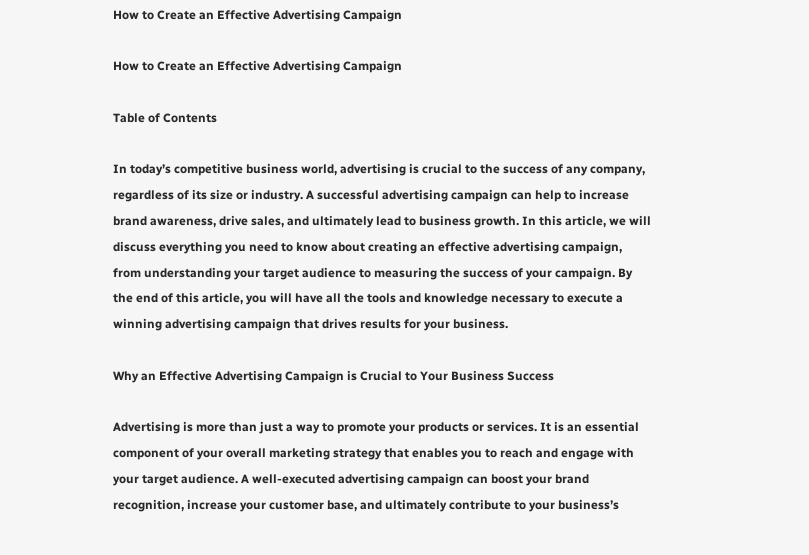How to Create an Effective Advertising Campaign

How to Create an Effective Advertising Campaign

Table of Contents

In today’s competitive business world, advertising is crucial to the success of any company, regardless of its size or industry. A successful advertising campaign can help to increase brand awareness, drive sales, and ultimately lead to business growth. In this article, we will discuss everything you need to know about creating an effective advertising campaign, from understanding your target audience to measuring the success of your campaign. By the end of this article, you will have all the tools and knowledge necessary to execute a winning advertising campaign that drives results for your business.

Why an Effective Advertising Campaign is Crucial to Your Business Success

Advertising is more than just a way to promote your products or services. It is an essential component of your overall marketing strategy that enables you to reach and engage with your target audience. A well-executed advertising campaign can boost your brand recognition, increase your customer base, and ultimately contribute to your business’s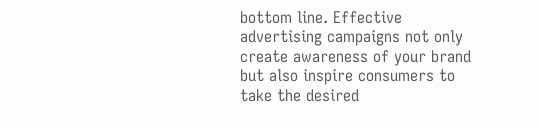bottom line. Effective advertising campaigns not only create awareness of your brand but also inspire consumers to take the desired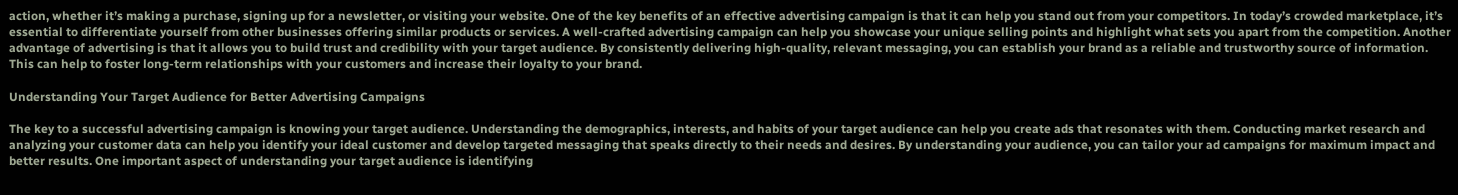action, whether it’s making a purchase, signing up for a newsletter, or visiting your website. One of the key benefits of an effective advertising campaign is that it can help you stand out from your competitors. In today’s crowded marketplace, it’s essential to differentiate yourself from other businesses offering similar products or services. A well-crafted advertising campaign can help you showcase your unique selling points and highlight what sets you apart from the competition. Another advantage of advertising is that it allows you to build trust and credibility with your target audience. By consistently delivering high-quality, relevant messaging, you can establish your brand as a reliable and trustworthy source of information. This can help to foster long-term relationships with your customers and increase their loyalty to your brand.

Understanding Your Target Audience for Better Advertising Campaigns

The key to a successful advertising campaign is knowing your target audience. Understanding the demographics, interests, and habits of your target audience can help you create ads that resonates with them. Conducting market research and analyzing your customer data can help you identify your ideal customer and develop targeted messaging that speaks directly to their needs and desires. By understanding your audience, you can tailor your ad campaigns for maximum impact and better results. One important aspect of understanding your target audience is identifying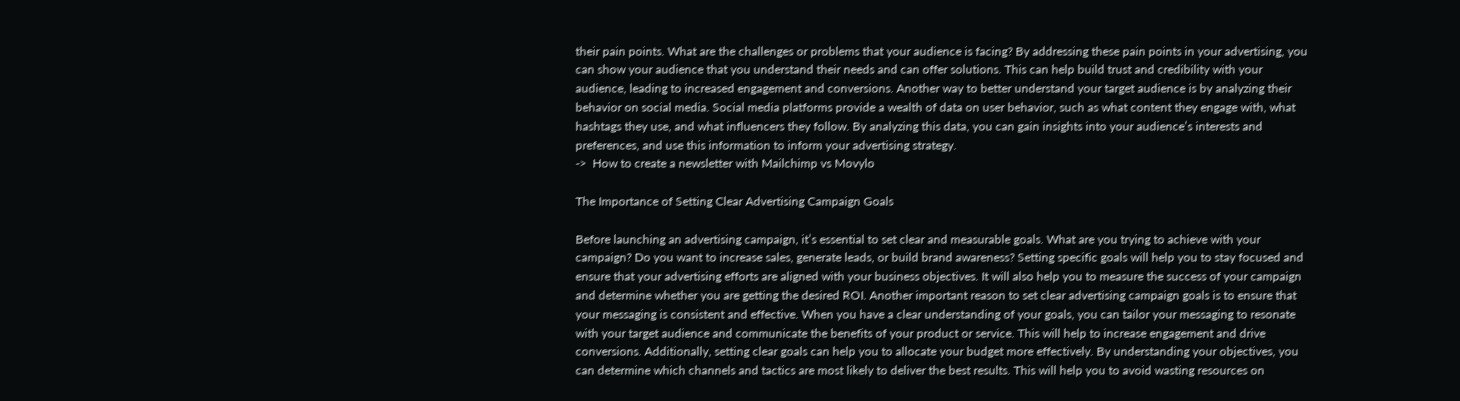their pain points. What are the challenges or problems that your audience is facing? By addressing these pain points in your advertising, you can show your audience that you understand their needs and can offer solutions. This can help build trust and credibility with your audience, leading to increased engagement and conversions. Another way to better understand your target audience is by analyzing their behavior on social media. Social media platforms provide a wealth of data on user behavior, such as what content they engage with, what hashtags they use, and what influencers they follow. By analyzing this data, you can gain insights into your audience’s interests and preferences, and use this information to inform your advertising strategy.
->  How to create a newsletter with Mailchimp vs Movylo

The Importance of Setting Clear Advertising Campaign Goals

Before launching an advertising campaign, it’s essential to set clear and measurable goals. What are you trying to achieve with your campaign? Do you want to increase sales, generate leads, or build brand awareness? Setting specific goals will help you to stay focused and ensure that your advertising efforts are aligned with your business objectives. It will also help you to measure the success of your campaign and determine whether you are getting the desired ROI. Another important reason to set clear advertising campaign goals is to ensure that your messaging is consistent and effective. When you have a clear understanding of your goals, you can tailor your messaging to resonate with your target audience and communicate the benefits of your product or service. This will help to increase engagement and drive conversions. Additionally, setting clear goals can help you to allocate your budget more effectively. By understanding your objectives, you can determine which channels and tactics are most likely to deliver the best results. This will help you to avoid wasting resources on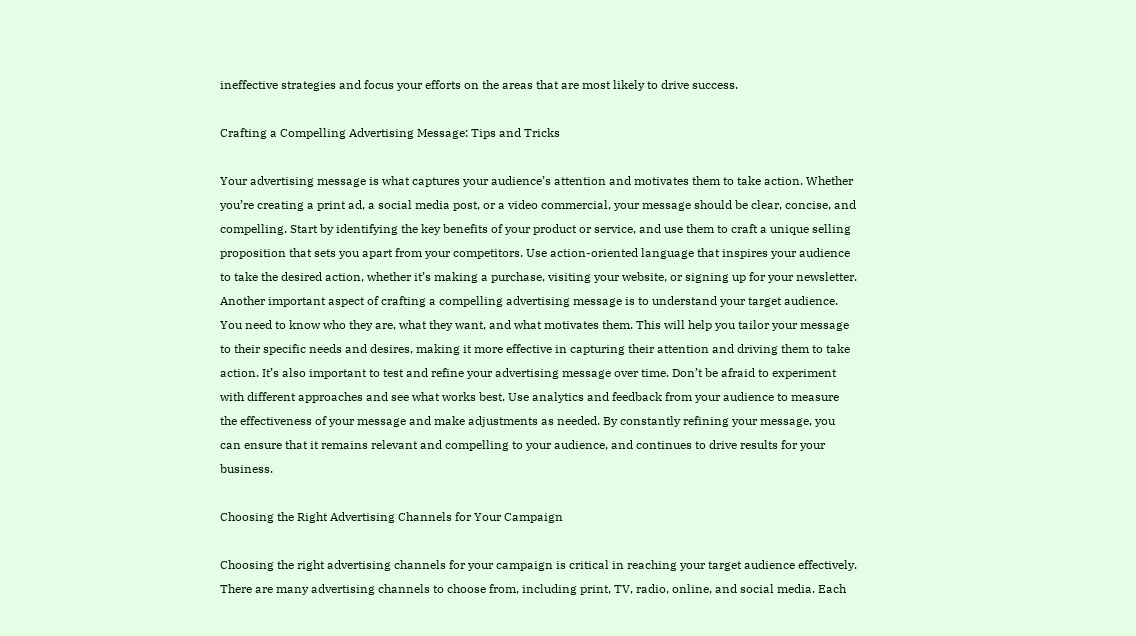ineffective strategies and focus your efforts on the areas that are most likely to drive success.

Crafting a Compelling Advertising Message: Tips and Tricks

Your advertising message is what captures your audience’s attention and motivates them to take action. Whether you’re creating a print ad, a social media post, or a video commercial, your message should be clear, concise, and compelling. Start by identifying the key benefits of your product or service, and use them to craft a unique selling proposition that sets you apart from your competitors. Use action-oriented language that inspires your audience to take the desired action, whether it’s making a purchase, visiting your website, or signing up for your newsletter. Another important aspect of crafting a compelling advertising message is to understand your target audience. You need to know who they are, what they want, and what motivates them. This will help you tailor your message to their specific needs and desires, making it more effective in capturing their attention and driving them to take action. It’s also important to test and refine your advertising message over time. Don’t be afraid to experiment with different approaches and see what works best. Use analytics and feedback from your audience to measure the effectiveness of your message and make adjustments as needed. By constantly refining your message, you can ensure that it remains relevant and compelling to your audience, and continues to drive results for your business.

Choosing the Right Advertising Channels for Your Campaign

Choosing the right advertising channels for your campaign is critical in reaching your target audience effectively. There are many advertising channels to choose from, including print, TV, radio, online, and social media. Each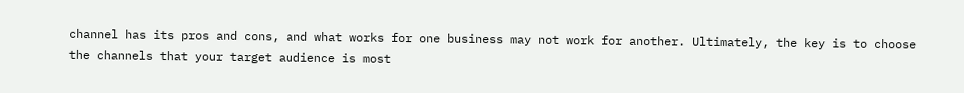channel has its pros and cons, and what works for one business may not work for another. Ultimately, the key is to choose the channels that your target audience is most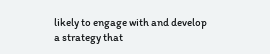likely to engage with and develop a strategy that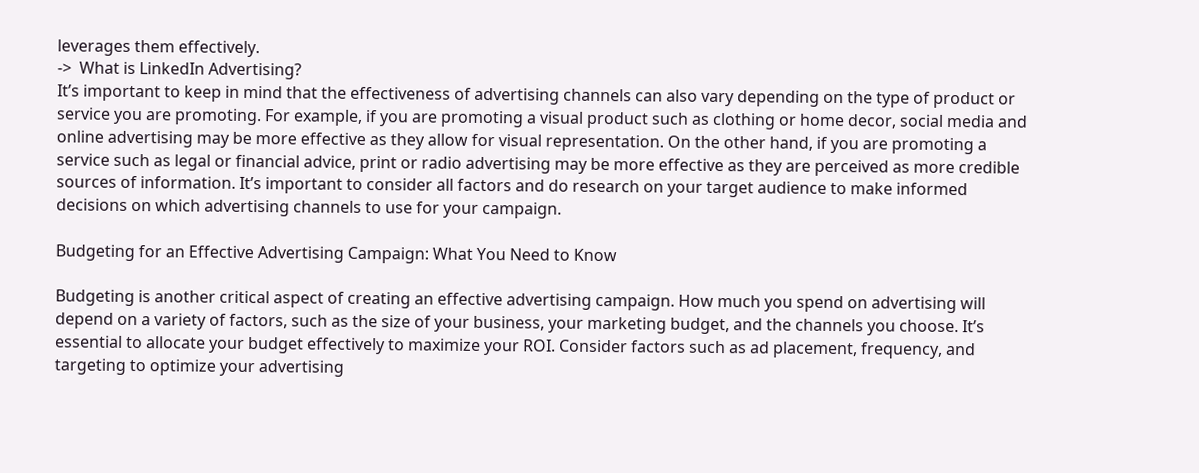leverages them effectively.
->  What is LinkedIn Advertising?
It’s important to keep in mind that the effectiveness of advertising channels can also vary depending on the type of product or service you are promoting. For example, if you are promoting a visual product such as clothing or home decor, social media and online advertising may be more effective as they allow for visual representation. On the other hand, if you are promoting a service such as legal or financial advice, print or radio advertising may be more effective as they are perceived as more credible sources of information. It’s important to consider all factors and do research on your target audience to make informed decisions on which advertising channels to use for your campaign.

Budgeting for an Effective Advertising Campaign: What You Need to Know

Budgeting is another critical aspect of creating an effective advertising campaign. How much you spend on advertising will depend on a variety of factors, such as the size of your business, your marketing budget, and the channels you choose. It’s essential to allocate your budget effectively to maximize your ROI. Consider factors such as ad placement, frequency, and targeting to optimize your advertising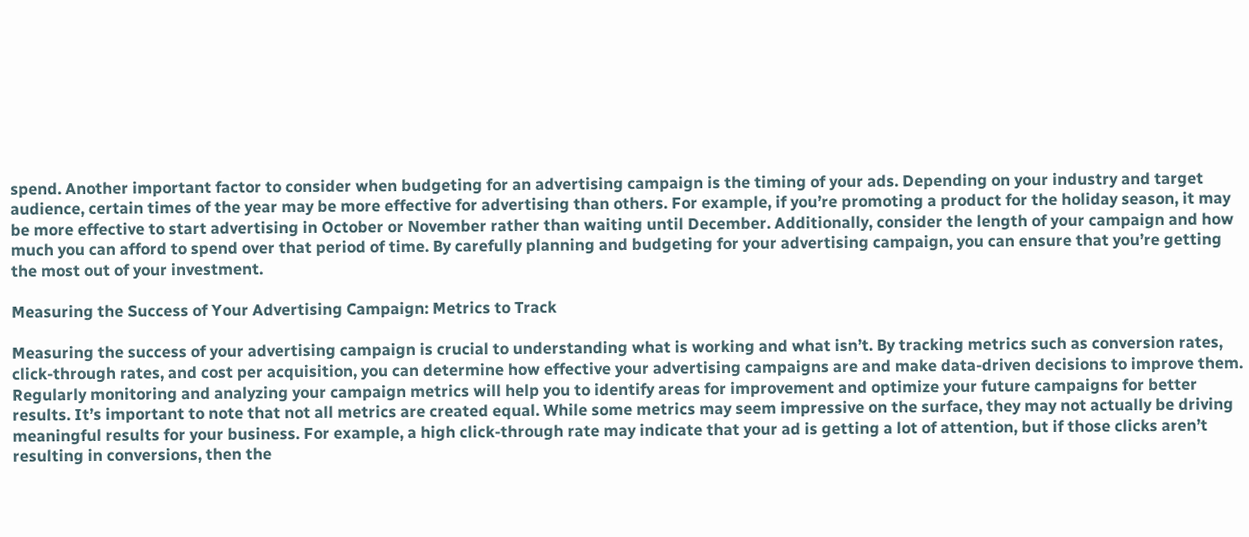spend. Another important factor to consider when budgeting for an advertising campaign is the timing of your ads. Depending on your industry and target audience, certain times of the year may be more effective for advertising than others. For example, if you’re promoting a product for the holiday season, it may be more effective to start advertising in October or November rather than waiting until December. Additionally, consider the length of your campaign and how much you can afford to spend over that period of time. By carefully planning and budgeting for your advertising campaign, you can ensure that you’re getting the most out of your investment.

Measuring the Success of Your Advertising Campaign: Metrics to Track

Measuring the success of your advertising campaign is crucial to understanding what is working and what isn’t. By tracking metrics such as conversion rates, click-through rates, and cost per acquisition, you can determine how effective your advertising campaigns are and make data-driven decisions to improve them. Regularly monitoring and analyzing your campaign metrics will help you to identify areas for improvement and optimize your future campaigns for better results. It’s important to note that not all metrics are created equal. While some metrics may seem impressive on the surface, they may not actually be driving meaningful results for your business. For example, a high click-through rate may indicate that your ad is getting a lot of attention, but if those clicks aren’t resulting in conversions, then the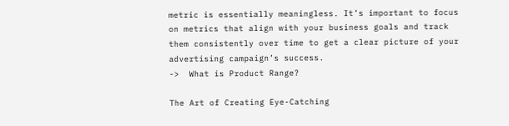metric is essentially meaningless. It’s important to focus on metrics that align with your business goals and track them consistently over time to get a clear picture of your advertising campaign’s success.
->  What is Product Range?

The Art of Creating Eye-Catching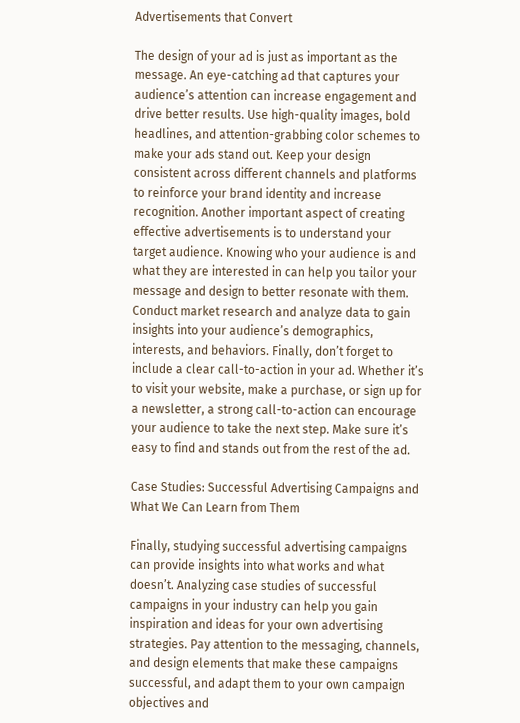Advertisements that Convert

The design of your ad is just as important as the message. An eye-catching ad that captures your audience’s attention can increase engagement and drive better results. Use high-quality images, bold headlines, and attention-grabbing color schemes to make your ads stand out. Keep your design consistent across different channels and platforms to reinforce your brand identity and increase recognition. Another important aspect of creating effective advertisements is to understand your target audience. Knowing who your audience is and what they are interested in can help you tailor your message and design to better resonate with them. Conduct market research and analyze data to gain insights into your audience’s demographics, interests, and behaviors. Finally, don’t forget to include a clear call-to-action in your ad. Whether it’s to visit your website, make a purchase, or sign up for a newsletter, a strong call-to-action can encourage your audience to take the next step. Make sure it’s easy to find and stands out from the rest of the ad.

Case Studies: Successful Advertising Campaigns and What We Can Learn from Them

Finally, studying successful advertising campaigns can provide insights into what works and what doesn’t. Analyzing case studies of successful campaigns in your industry can help you gain inspiration and ideas for your own advertising strategies. Pay attention to the messaging, channels, and design elements that make these campaigns successful, and adapt them to your own campaign objectives and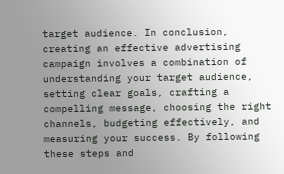target audience. In conclusion, creating an effective advertising campaign involves a combination of understanding your target audience, setting clear goals, crafting a compelling message, choosing the right channels, budgeting effectively, and measuring your success. By following these steps and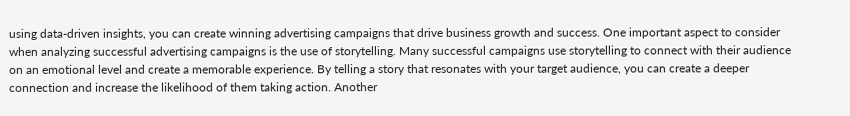using data-driven insights, you can create winning advertising campaigns that drive business growth and success. One important aspect to consider when analyzing successful advertising campaigns is the use of storytelling. Many successful campaigns use storytelling to connect with their audience on an emotional level and create a memorable experience. By telling a story that resonates with your target audience, you can create a deeper connection and increase the likelihood of them taking action. Another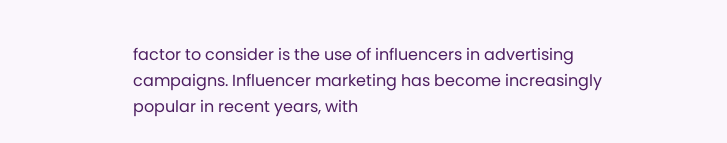factor to consider is the use of influencers in advertising campaigns. Influencer marketing has become increasingly popular in recent years, with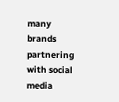many brands partnering with social media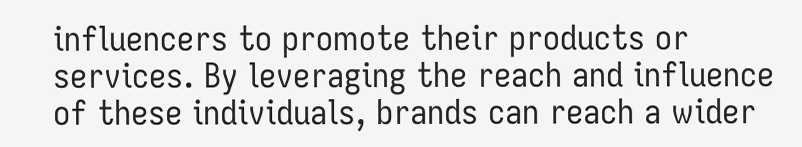influencers to promote their products or services. By leveraging the reach and influence of these individuals, brands can reach a wider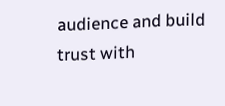audience and build trust with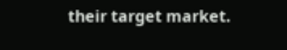their target market.